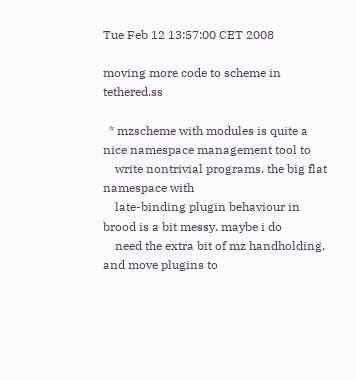Tue Feb 12 13:57:00 CET 2008

moving more code to scheme in tethered.ss

  * mzscheme with modules is quite a nice namespace management tool to
    write nontrivial programs. the big flat namespace with
    late-binding plugin behaviour in brood is a bit messy. maybe i do
    need the extra bit of mz handholding, and move plugins to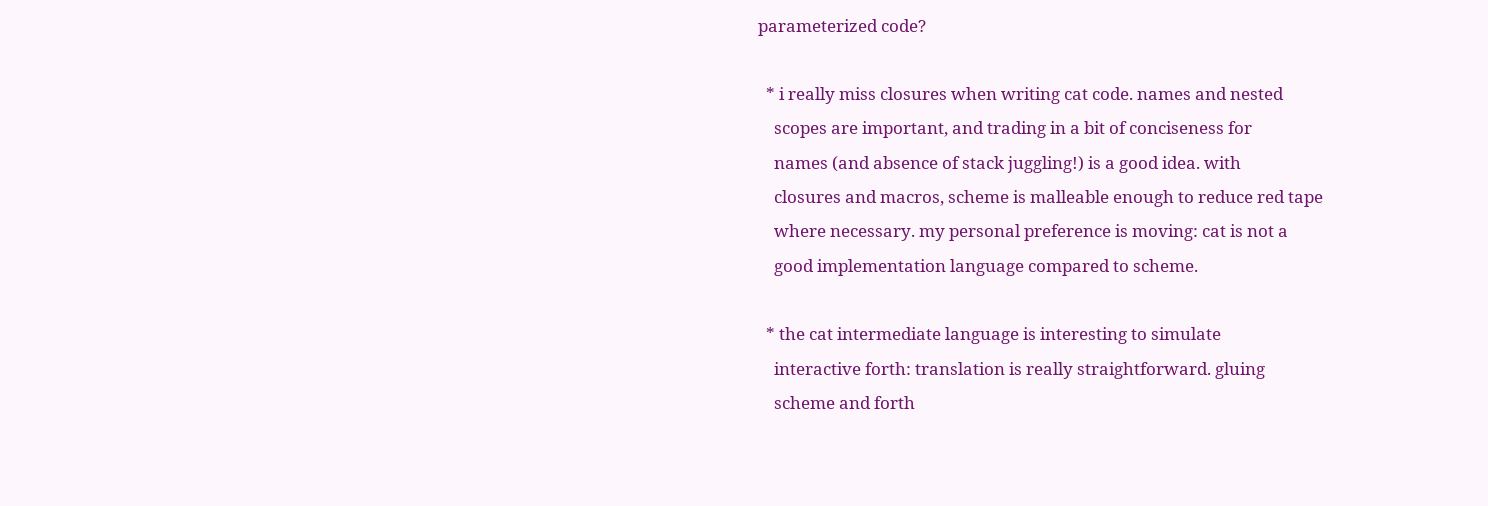parameterized code?

  * i really miss closures when writing cat code. names and nested
    scopes are important, and trading in a bit of conciseness for
    names (and absence of stack juggling!) is a good idea. with
    closures and macros, scheme is malleable enough to reduce red tape
    where necessary. my personal preference is moving: cat is not a
    good implementation language compared to scheme.

  * the cat intermediate language is interesting to simulate
    interactive forth: translation is really straightforward. gluing
    scheme and forth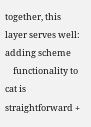together, this layer serves well: adding scheme
    functionality to cat is straightforward +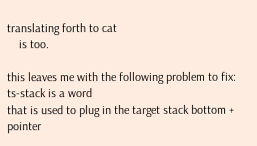translating forth to cat
    is too.

this leaves me with the following problem to fix: ts-stack is a word
that is used to plug in the target stack bottom + pointer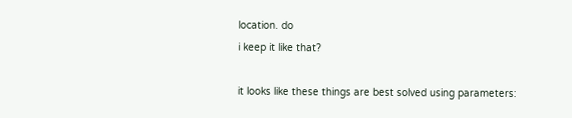location. do
i keep it like that?

it looks like these things are best solved using parameters: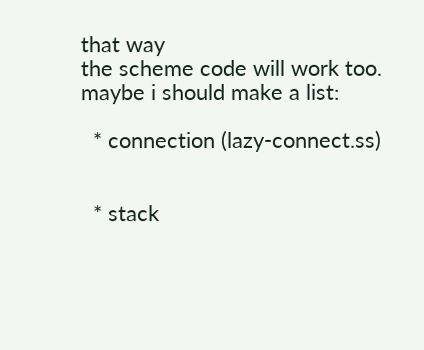that way
the scheme code will work too. maybe i should make a list:

  * connection (lazy-connect.ss)


  * stack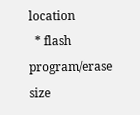location
  * flash program/erase size